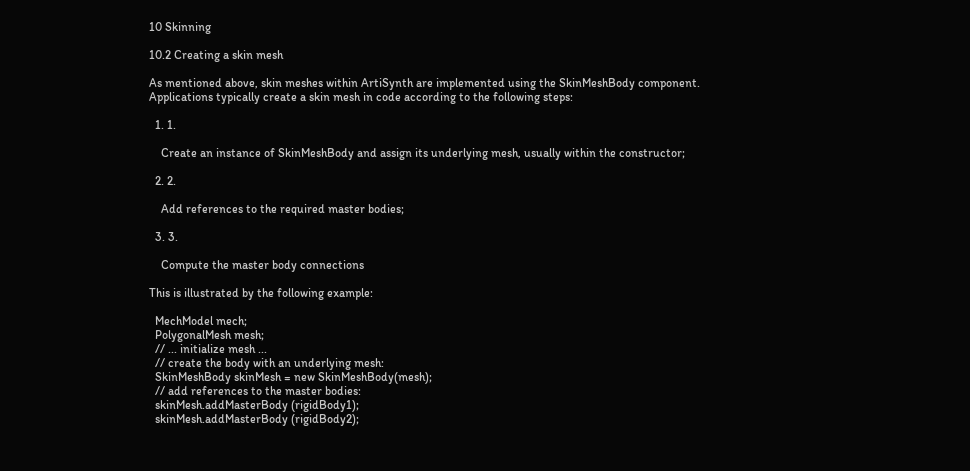10 Skinning

10.2 Creating a skin mesh

As mentioned above, skin meshes within ArtiSynth are implemented using the SkinMeshBody component. Applications typically create a skin mesh in code according to the following steps:

  1. 1.

    Create an instance of SkinMeshBody and assign its underlying mesh, usually within the constructor;

  2. 2.

    Add references to the required master bodies;

  3. 3.

    Compute the master body connections

This is illustrated by the following example:

  MechModel mech;
  PolygonalMesh mesh;
  // ... initialize mesh ...
  // create the body with an underlying mesh:
  SkinMeshBody skinMesh = new SkinMeshBody(mesh);
  // add references to the master bodies:
  skinMesh.addMasterBody (rigidBody1);
  skinMesh.addMasterBody (rigidBody2);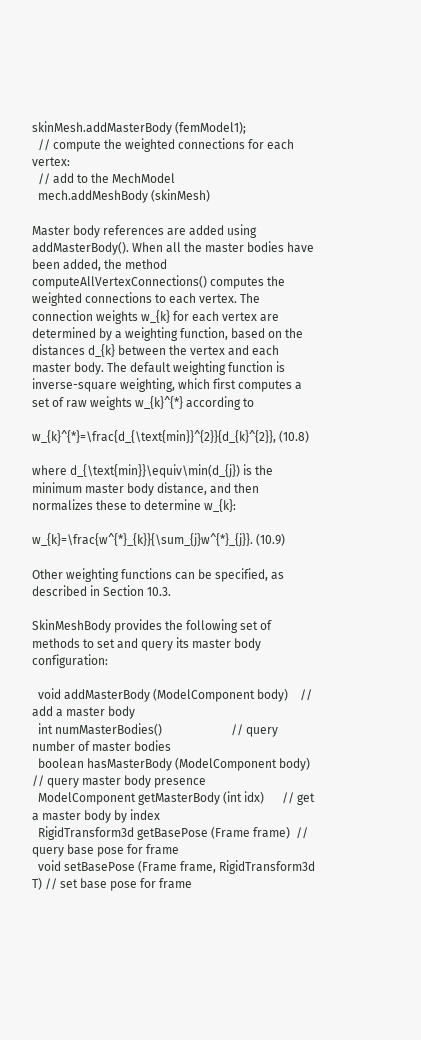skinMesh.addMasterBody (femModel1);
  // compute the weighted connections for each vertex:
  // add to the MechModel
  mech.addMeshBody (skinMesh)

Master body references are added using addMasterBody(). When all the master bodies have been added, the method
computeAllVertexConnections() computes the weighted connections to each vertex. The connection weights w_{k} for each vertex are determined by a weighting function, based on the distances d_{k} between the vertex and each master body. The default weighting function is inverse-square weighting, which first computes a set of raw weights w_{k}^{*} according to

w_{k}^{*}=\frac{d_{\text{min}}^{2}}{d_{k}^{2}}, (10.8)

where d_{\text{min}}\equiv\min(d_{j}) is the minimum master body distance, and then normalizes these to determine w_{k}:

w_{k}=\frac{w^{*}_{k}}{\sum_{j}w^{*}_{j}}. (10.9)

Other weighting functions can be specified, as described in Section 10.3.

SkinMeshBody provides the following set of methods to set and query its master body configuration:

  void addMasterBody (ModelComponent body)    // add a master body
  int numMasterBodies()                       // query number of master bodies
  boolean hasMasterBody (ModelComponent body) // query master body presence
  ModelComponent getMasterBody (int idx)      // get a master body by index
  RigidTransform3d getBasePose (Frame frame)  // query base pose for frame
  void setBasePose (Frame frame, RigidTransform3d T) // set base pose for frame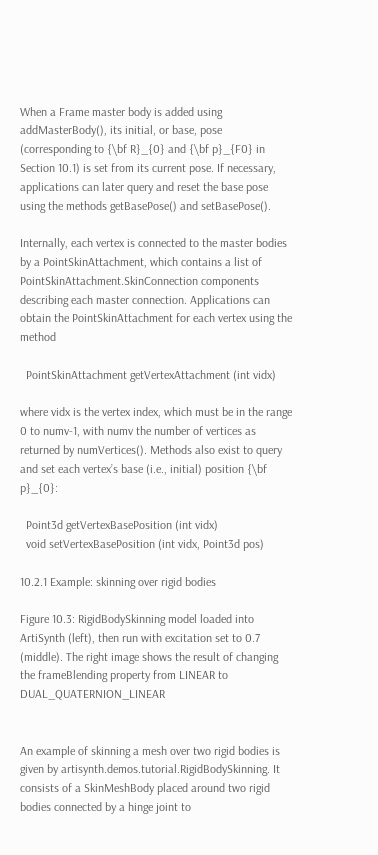When a Frame master body is added using addMasterBody(), its initial, or base, pose (corresponding to {\bf R}_{0} and {\bf p}_{F0} in Section 10.1) is set from its current pose. If necessary, applications can later query and reset the base pose using the methods getBasePose() and setBasePose().

Internally, each vertex is connected to the master bodies by a PointSkinAttachment, which contains a list of
PointSkinAttachment.SkinConnection components describing each master connection. Applications can obtain the PointSkinAttachment for each vertex using the method

  PointSkinAttachment getVertexAttachment (int vidx)

where vidx is the vertex index, which must be in the range 0 to numv-1, with numv the number of vertices as returned by numVertices(). Methods also exist to query and set each vertex’s base (i.e., initial) position {\bf p}_{0}:

  Point3d getVertexBasePosition (int vidx)
  void setVertexBasePosition (int vidx, Point3d pos)

10.2.1 Example: skinning over rigid bodies

Figure 10.3: RigidBodySkinning model loaded into ArtiSynth (left), then run with excitation set to 0.7 (middle). The right image shows the result of changing the frameBlending property from LINEAR to DUAL_QUATERNION_LINEAR


An example of skinning a mesh over two rigid bodies is given by artisynth.demos.tutorial.RigidBodySkinning. It consists of a SkinMeshBody placed around two rigid bodies connected by a hinge joint to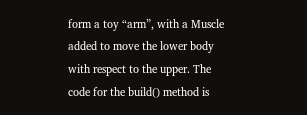form a toy “arm”, with a Muscle added to move the lower body with respect to the upper. The code for the build() method is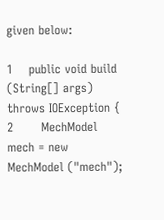given below:

1    public void build (String[] args) throws IOException {
2       MechModel mech = new MechModel ("mech");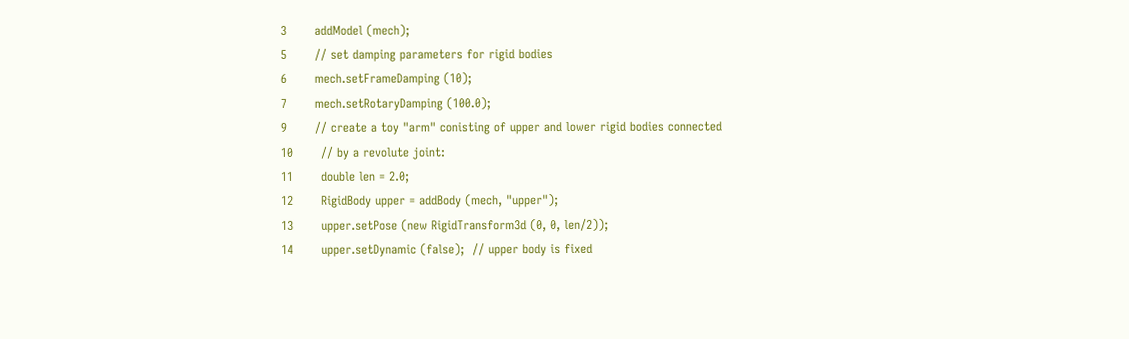3       addModel (mech);
5       // set damping parameters for rigid bodies
6       mech.setFrameDamping (10);
7       mech.setRotaryDamping (100.0);
9       // create a toy "arm" conisting of upper and lower rigid bodies connected
10       // by a revolute joint:
11       double len = 2.0;
12       RigidBody upper = addBody (mech, "upper");
13       upper.setPose (new RigidTransform3d (0, 0, len/2));
14       upper.setDynamic (false);  // upper body is fixed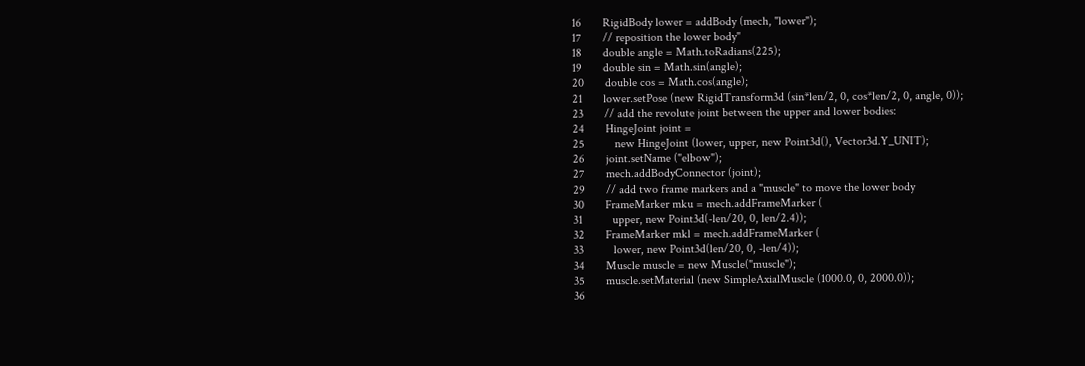16       RigidBody lower = addBody (mech, "lower");
17       // reposition the lower body"
18       double angle = Math.toRadians(225);
19       double sin = Math.sin(angle);
20       double cos = Math.cos(angle);
21       lower.setPose (new RigidTransform3d (sin*len/2, 0, cos*len/2, 0, angle, 0));
23       // add the revolute joint between the upper and lower bodies:
24       HingeJoint joint =
25          new HingeJoint (lower, upper, new Point3d(), Vector3d.Y_UNIT);
26       joint.setName ("elbow");
27       mech.addBodyConnector (joint);
29       // add two frame markers and a "muscle" to move the lower body
30       FrameMarker mku = mech.addFrameMarker (
31          upper, new Point3d(-len/20, 0, len/2.4));
32       FrameMarker mkl = mech.addFrameMarker (
33          lower, new Point3d(len/20, 0, -len/4));
34       Muscle muscle = new Muscle("muscle");
35       muscle.setMaterial (new SimpleAxialMuscle (1000.0, 0, 2000.0));
36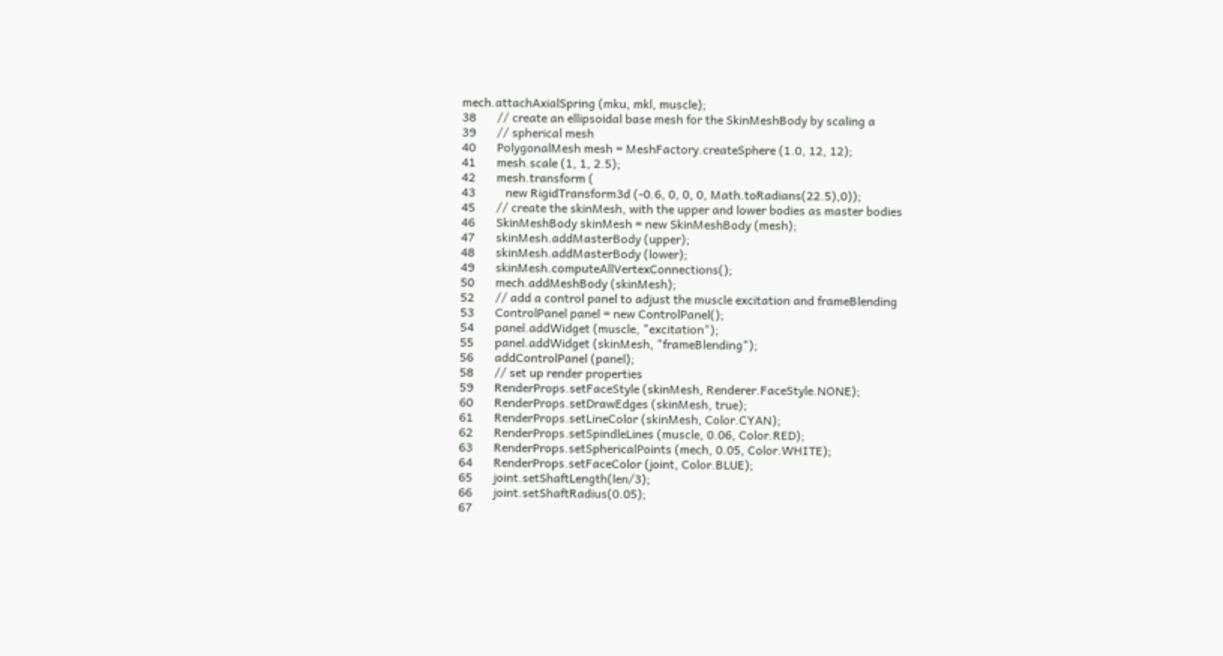mech.attachAxialSpring (mku, mkl, muscle);
38       // create an ellipsoidal base mesh for the SkinMeshBody by scaling a
39       // spherical mesh
40       PolygonalMesh mesh = MeshFactory.createSphere (1.0, 12, 12);
41       mesh.scale (1, 1, 2.5);
42       mesh.transform (
43          new RigidTransform3d (-0.6, 0, 0, 0, Math.toRadians(22.5),0));
45       // create the skinMesh, with the upper and lower bodies as master bodies
46       SkinMeshBody skinMesh = new SkinMeshBody (mesh);
47       skinMesh.addMasterBody (upper);
48       skinMesh.addMasterBody (lower);
49       skinMesh.computeAllVertexConnections();
50       mech.addMeshBody (skinMesh);
52       // add a control panel to adjust the muscle excitation and frameBlending
53       ControlPanel panel = new ControlPanel();
54       panel.addWidget (muscle, "excitation");
55       panel.addWidget (skinMesh, "frameBlending");
56       addControlPanel (panel);
58       // set up render properties
59       RenderProps.setFaceStyle (skinMesh, Renderer.FaceStyle.NONE);
60       RenderProps.setDrawEdges (skinMesh, true);
61       RenderProps.setLineColor (skinMesh, Color.CYAN);
62       RenderProps.setSpindleLines (muscle, 0.06, Color.RED);
63       RenderProps.setSphericalPoints (mech, 0.05, Color.WHITE);
64       RenderProps.setFaceColor (joint, Color.BLUE);
65       joint.setShaftLength(len/3);
66       joint.setShaftRadius(0.05);
67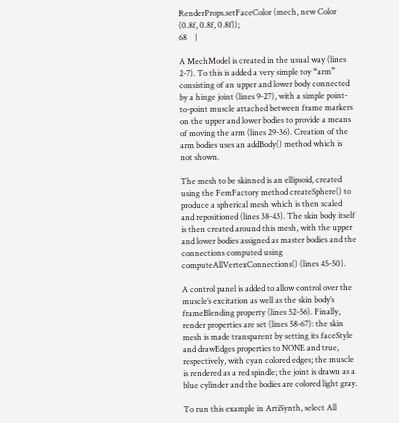RenderProps.setFaceColor (mech, new Color (0.8f, 0.8f, 0.8f));
68    }

A MechModel is created in the usual way (lines 2-7). To this is added a very simple toy “arm” consisting of an upper and lower body connected by a hinge joint (lines 9-27), with a simple point-to-point muscle attached between frame markers on the upper and lower bodies to provide a means of moving the arm (lines 29-36). Creation of the arm bodies uses an addBody() method which is not shown.

The mesh to be skinned is an ellipsoid, created using the FemFactory method createSphere() to produce a spherical mesh which is then scaled and repositioned (lines 38-43). The skin body itself is then created around this mesh, with the upper and lower bodies assigned as master bodies and the connections computed using computeAllVertexConnections() (lines 45-50).

A control panel is added to allow control over the muscle’s excitation as well as the skin body’s frameBlending property (lines 52-56). Finally, render properties are set (lines 58-67): the skin mesh is made transparent by setting its faceStyle and drawEdges properties to NONE and true, respectively, with cyan colored edges; the muscle is rendered as a red spindle; the joint is drawn as a blue cylinder and the bodies are colored light gray.

To run this example in ArtiSynth, select All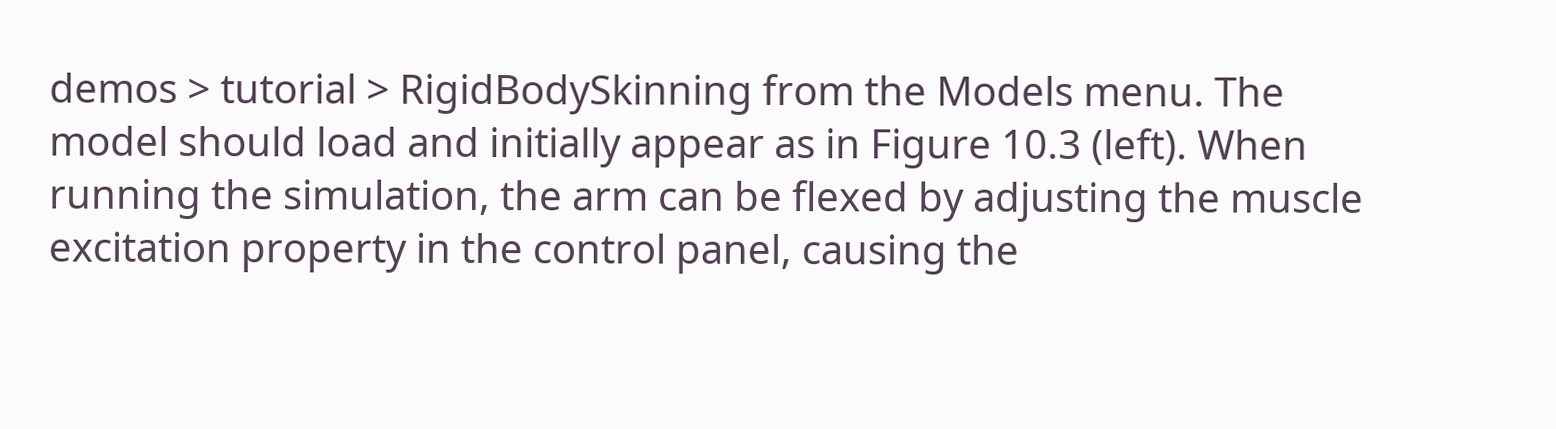demos > tutorial > RigidBodySkinning from the Models menu. The model should load and initially appear as in Figure 10.3 (left). When running the simulation, the arm can be flexed by adjusting the muscle excitation property in the control panel, causing the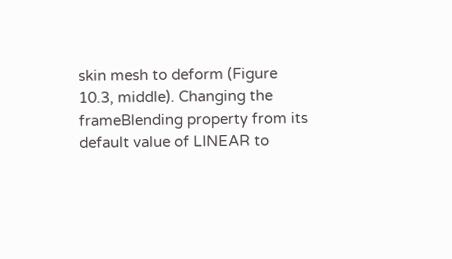skin mesh to deform (Figure 10.3, middle). Changing the frameBlending property from its default value of LINEAR to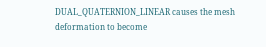DUAL_QUATERNION_LINEAR causes the mesh deformation to become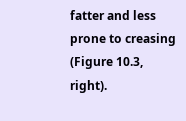fatter and less prone to creasing (Figure 10.3, right).